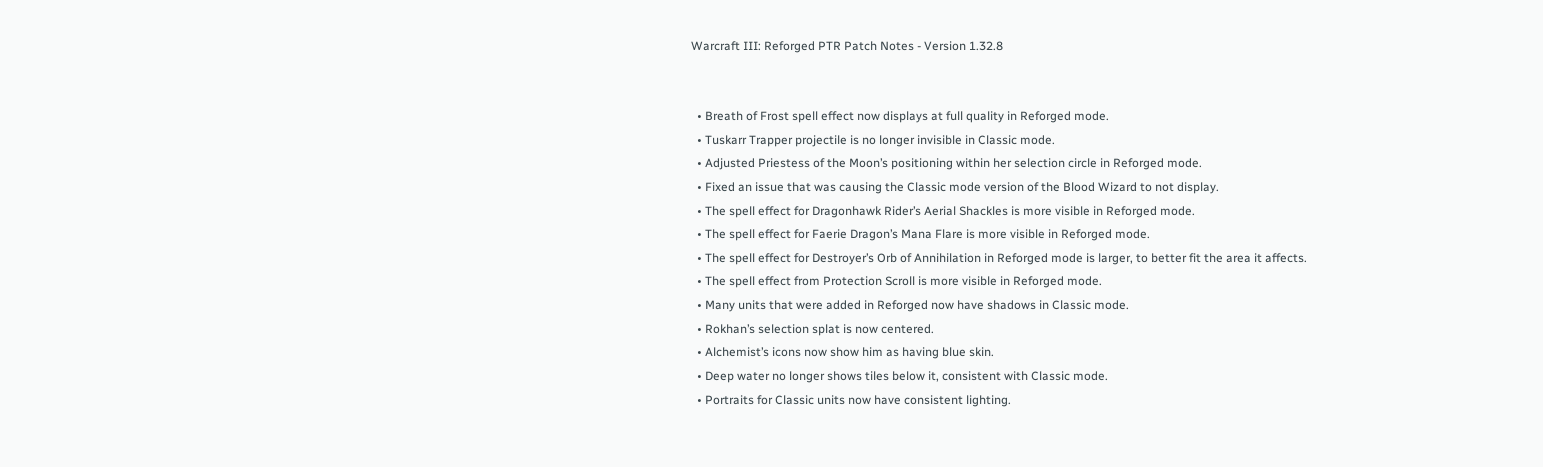Warcraft III: Reforged PTR Patch Notes - Version 1.32.8


  • Breath of Frost spell effect now displays at full quality in Reforged mode.
  • Tuskarr Trapper projectile is no longer invisible in Classic mode.
  • Adjusted Priestess of the Moon’s positioning within her selection circle in Reforged mode.
  • Fixed an issue that was causing the Classic mode version of the Blood Wizard to not display.
  • The spell effect for Dragonhawk Rider’s Aerial Shackles is more visible in Reforged mode.
  • The spell effect for Faerie Dragon’s Mana Flare is more visible in Reforged mode.
  • The spell effect for Destroyer’s Orb of Annihilation in Reforged mode is larger, to better fit the area it affects.
  • The spell effect from Protection Scroll is more visible in Reforged mode.
  • Many units that were added in Reforged now have shadows in Classic mode.
  • Rokhan’s selection splat is now centered.
  • Alchemist’s icons now show him as having blue skin.
  • Deep water no longer shows tiles below it, consistent with Classic mode.
  • Portraits for Classic units now have consistent lighting.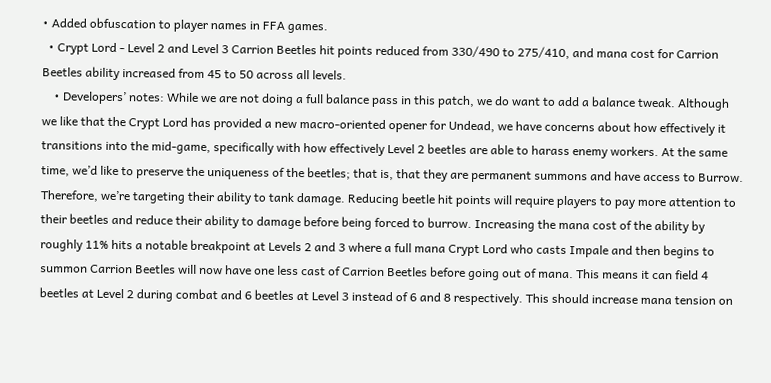• Added obfuscation to player names in FFA games.
  • Crypt Lord - Level 2 and Level 3 Carrion Beetles hit points reduced from 330/490 to 275/410, and mana cost for Carrion Beetles ability increased from 45 to 50 across all levels.
    • Developers’ notes: While we are not doing a full balance pass in this patch, we do want to add a balance tweak. Although we like that the Crypt Lord has provided a new macro-oriented opener for Undead, we have concerns about how effectively it transitions into the mid-game, specifically with how effectively Level 2 beetles are able to harass enemy workers. At the same time, we’d like to preserve the uniqueness of the beetles; that is, that they are permanent summons and have access to Burrow. Therefore, we’re targeting their ability to tank damage. Reducing beetle hit points will require players to pay more attention to their beetles and reduce their ability to damage before being forced to burrow. Increasing the mana cost of the ability by roughly 11% hits a notable breakpoint at Levels 2 and 3 where a full mana Crypt Lord who casts Impale and then begins to summon Carrion Beetles will now have one less cast of Carrion Beetles before going out of mana. This means it can field 4 beetles at Level 2 during combat and 6 beetles at Level 3 instead of 6 and 8 respectively. This should increase mana tension on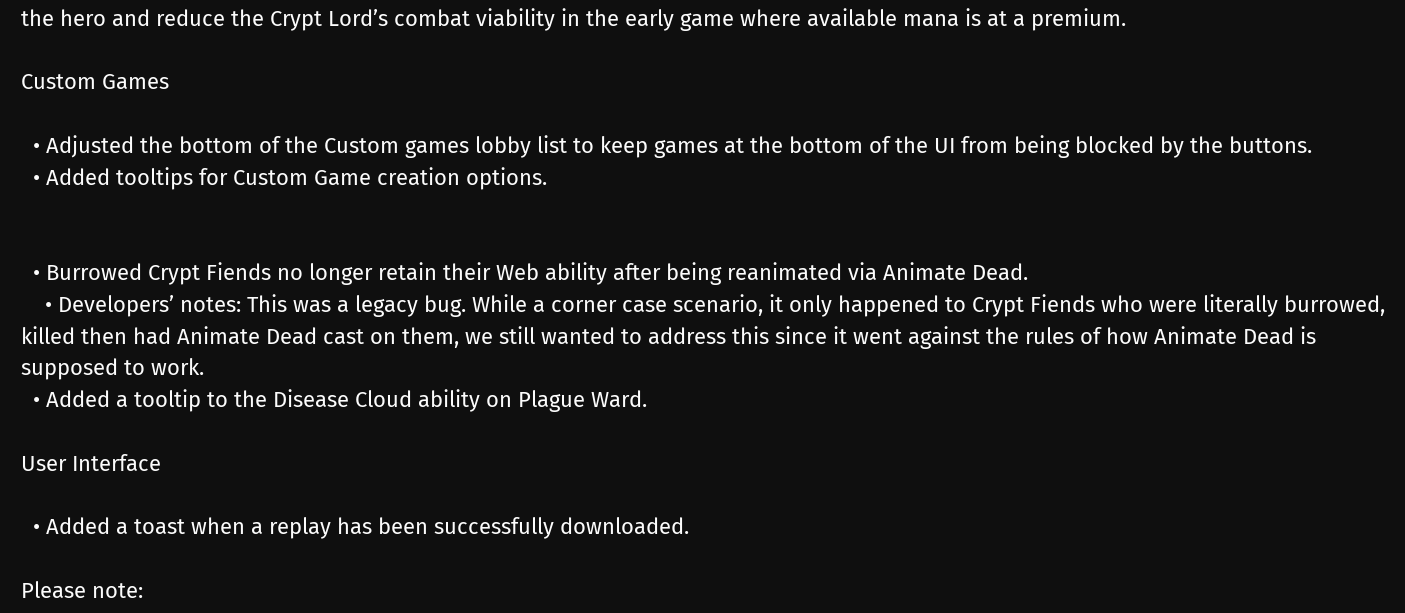the hero and reduce the Crypt Lord’s combat viability in the early game where available mana is at a premium.

Custom Games

  • Adjusted the bottom of the Custom games lobby list to keep games at the bottom of the UI from being blocked by the buttons.
  • Added tooltips for Custom Game creation options.


  • Burrowed Crypt Fiends no longer retain their Web ability after being reanimated via Animate Dead.
    • Developers’ notes: This was a legacy bug. While a corner case scenario, it only happened to Crypt Fiends who were literally burrowed, killed then had Animate Dead cast on them, we still wanted to address this since it went against the rules of how Animate Dead is supposed to work.
  • Added a tooltip to the Disease Cloud ability on Plague Ward.

User Interface

  • Added a toast when a replay has been successfully downloaded.

Please note: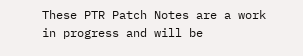These PTR Patch Notes are a work in progress and will be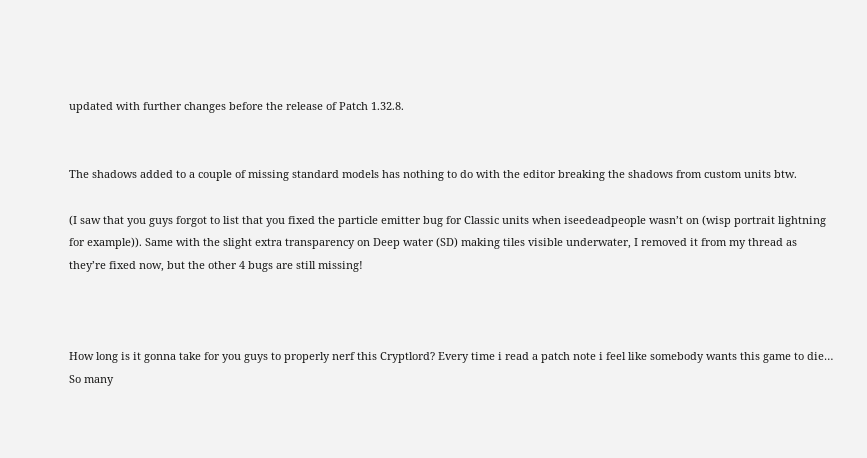updated with further changes before the release of Patch 1.32.8.


The shadows added to a couple of missing standard models has nothing to do with the editor breaking the shadows from custom units btw.

(I saw that you guys forgot to list that you fixed the particle emitter bug for Classic units when iseedeadpeople wasn’t on (wisp portrait lightning for example)). Same with the slight extra transparency on Deep water (SD) making tiles visible underwater, I removed it from my thread as they’re fixed now, but the other 4 bugs are still missing!



How long is it gonna take for you guys to properly nerf this Cryptlord? Every time i read a patch note i feel like somebody wants this game to die… So many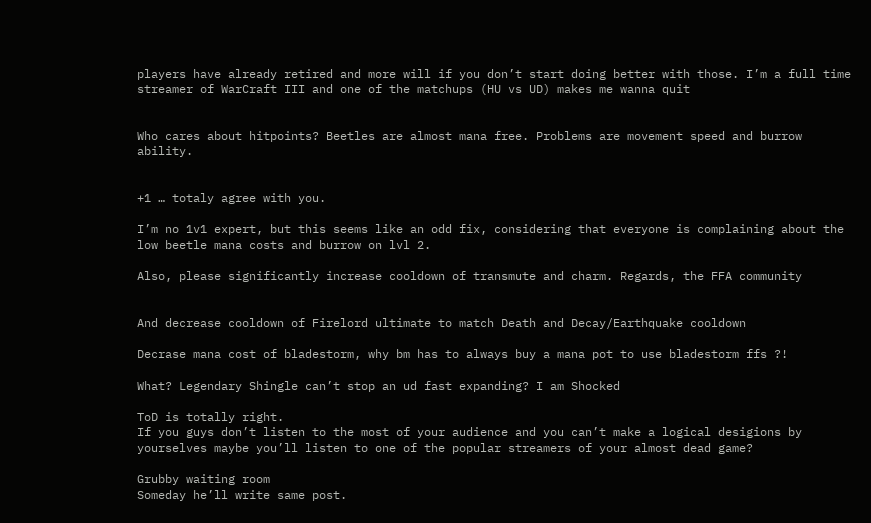players have already retired and more will if you don’t start doing better with those. I’m a full time streamer of WarCraft III and one of the matchups (HU vs UD) makes me wanna quit


Who cares about hitpoints? Beetles are almost mana free. Problems are movement speed and burrow ability.


+1 … totaly agree with you.

I’m no 1v1 expert, but this seems like an odd fix, considering that everyone is complaining about the low beetle mana costs and burrow on lvl 2.

Also, please significantly increase cooldown of transmute and charm. Regards, the FFA community


And decrease cooldown of Firelord ultimate to match Death and Decay/Earthquake cooldown

Decrase mana cost of bladestorm, why bm has to always buy a mana pot to use bladestorm ffs ?!

What? Legendary Shingle can’t stop an ud fast expanding? I am Shocked

ToD is totally right.
If you guys don’t listen to the most of your audience and you can’t make a logical desigions by yourselves maybe you’ll listen to one of the popular streamers of your almost dead game?

Grubby waiting room
Someday he’ll write same post.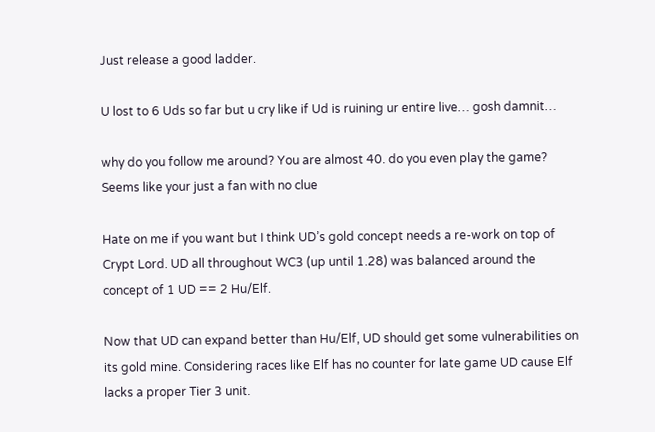Just release a good ladder.

U lost to 6 Uds so far but u cry like if Ud is ruining ur entire live… gosh damnit…

why do you follow me around? You are almost 40. do you even play the game? Seems like your just a fan with no clue

Hate on me if you want but I think UD’s gold concept needs a re-work on top of Crypt Lord. UD all throughout WC3 (up until 1.28) was balanced around the concept of 1 UD == 2 Hu/Elf.

Now that UD can expand better than Hu/Elf, UD should get some vulnerabilities on its gold mine. Considering races like Elf has no counter for late game UD cause Elf lacks a proper Tier 3 unit.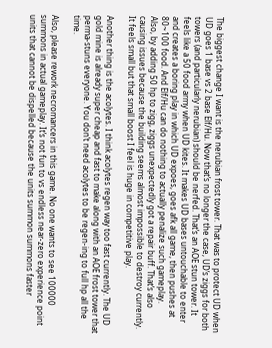The biggest change I want is the nerubian frost tower. That was to protect UD when UD goes 1 base vs 2 base Elf/Hu. Now that’s no longer the case, UD’s ziggs for both towers (and particularly nerubian) should be nerfed. That’s an AOE stun tower. It feels like a 50 food army when UD kites. It makes UD bases untouchable to enter and creates a boring play in which UD expoes, goes afk all game, then pushes at 80~100 food. And Elf/Hu can do nothing to actually penalize such gameplay.
Also, by adding 50 hp to zigg, ziggs unexpectedly got a repair buff. That’s also causing issues because the building seems almost impossible to destroy currently. It feels small but that small boost I feel is huge in competitive play.

Another thing is the acolytes. I think acolytes regen way too fast currently. The UD gold mine is already super cheap and fast to make along with an AOE frost tower that perma-stuns everyone. You don’t need acolytes to be regen-ing to full hp all the time.

Also, please rework necromancers in this game. No one wants to see 100000 summons in actual gameplay. It’s not fun to vs endless near-zero experience point units that cannot be dispelled because the units summon summons faster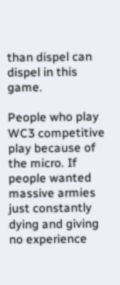than dispel can dispel in this game.

People who play WC3 competitive play because of the micro. If people wanted massive armies just constantly dying and giving no experience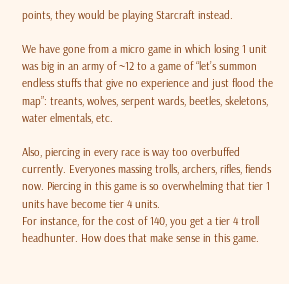points, they would be playing Starcraft instead.

We have gone from a micro game in which losing 1 unit was big in an army of ~12 to a game of “let’s summon endless stuffs that give no experience and just flood the map”: treants, wolves, serpent wards, beetles, skeletons, water elmentals, etc.

Also, piercing in every race is way too overbuffed currently. Everyones massing trolls, archers, rifles, fiends now. Piercing in this game is so overwhelming that tier 1 units have become tier 4 units.
For instance, for the cost of 140, you get a tier 4 troll headhunter. How does that make sense in this game.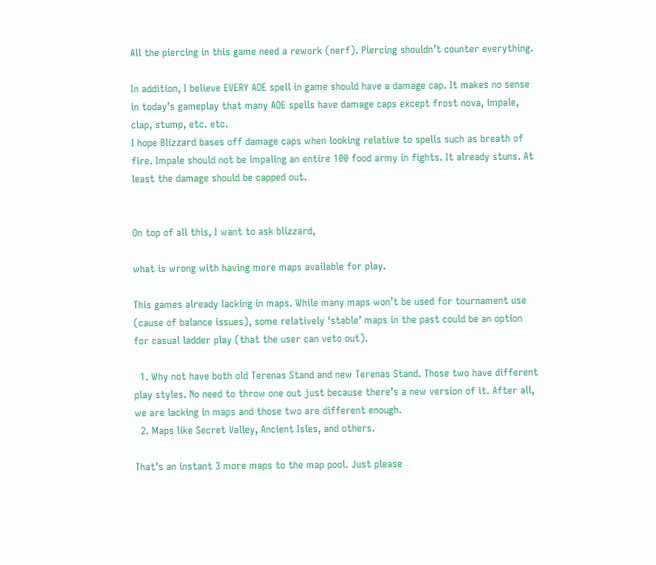All the piercing in this game need a rework (nerf). Piercing shouldn’t counter everything.

In addition, I believe EVERY AOE spell in game should have a damage cap. It makes no sense in today’s gameplay that many AOE spells have damage caps except frost nova, impale, clap, stump, etc. etc.
I hope Blizzard bases off damage caps when looking relative to spells such as breath of fire. Impale should not be impaling an entire 100 food army in fights. It already stuns. At least the damage should be capped out.


On top of all this, I want to ask blizzard,

what is wrong with having more maps available for play.

This games already lacking in maps. While many maps won’t be used for tournament use (cause of balance issues), some relatively ‘stable’ maps in the past could be an option for casual ladder play (that the user can veto out).

  1. Why not have both old Terenas Stand and new Terenas Stand. Those two have different play styles. No need to throw one out just because there’s a new version of it. After all, we are lacking in maps and those two are different enough.
  2. Maps like Secret Valley, Ancient Isles, and others.

That’s an instant 3 more maps to the map pool. Just please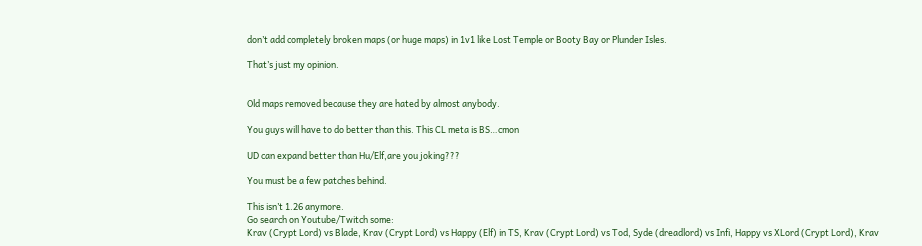don’t add completely broken maps (or huge maps) in 1v1 like Lost Temple or Booty Bay or Plunder Isles.

That’s just my opinion.


Old maps removed because they are hated by almost anybody.

You guys will have to do better than this. This CL meta is BS…cmon

UD can expand better than Hu/Elf,are you joking???

You must be a few patches behind.

This isn’t 1.26 anymore.
Go search on Youtube/Twitch some:
Krav (Crypt Lord) vs Blade, Krav (Crypt Lord) vs Happy (Elf) in TS, Krav (Crypt Lord) vs Tod, Syde (dreadlord) vs Infi, Happy vs XLord (Crypt Lord), Krav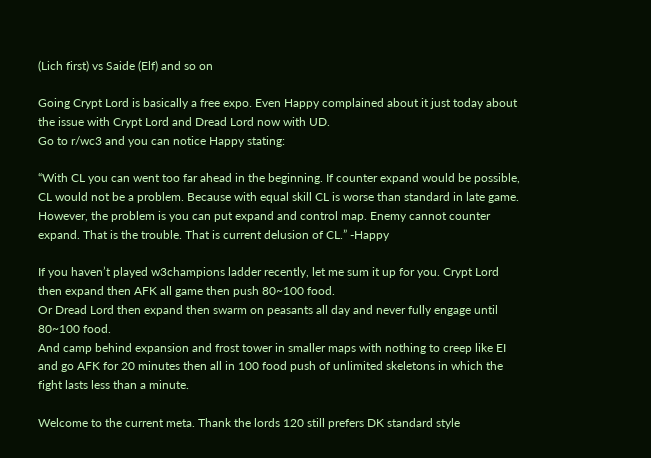(Lich first) vs Saide (Elf) and so on

Going Crypt Lord is basically a free expo. Even Happy complained about it just today about the issue with Crypt Lord and Dread Lord now with UD.
Go to r/wc3 and you can notice Happy stating:

“With CL you can went too far ahead in the beginning. If counter expand would be possible, CL would not be a problem. Because with equal skill CL is worse than standard in late game. However, the problem is you can put expand and control map. Enemy cannot counter expand. That is the trouble. That is current delusion of CL.” -Happy

If you haven’t played w3champions ladder recently, let me sum it up for you. Crypt Lord then expand then AFK all game then push 80~100 food.
Or Dread Lord then expand then swarm on peasants all day and never fully engage until 80~100 food.
And camp behind expansion and frost tower in smaller maps with nothing to creep like EI and go AFK for 20 minutes then all in 100 food push of unlimited skeletons in which the fight lasts less than a minute.

Welcome to the current meta. Thank the lords 120 still prefers DK standard style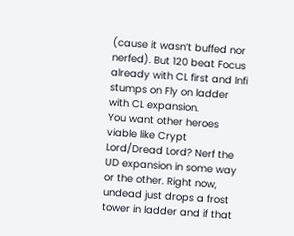(cause it wasn’t buffed nor nerfed). But 120 beat Focus already with CL first and Infi stumps on Fly on ladder with CL expansion.
You want other heroes viable like Crypt Lord/Dread Lord? Nerf the UD expansion in some way or the other. Right now, undead just drops a frost tower in ladder and if that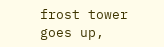frost tower goes up,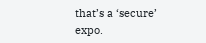that’s a ‘secure’ expo.